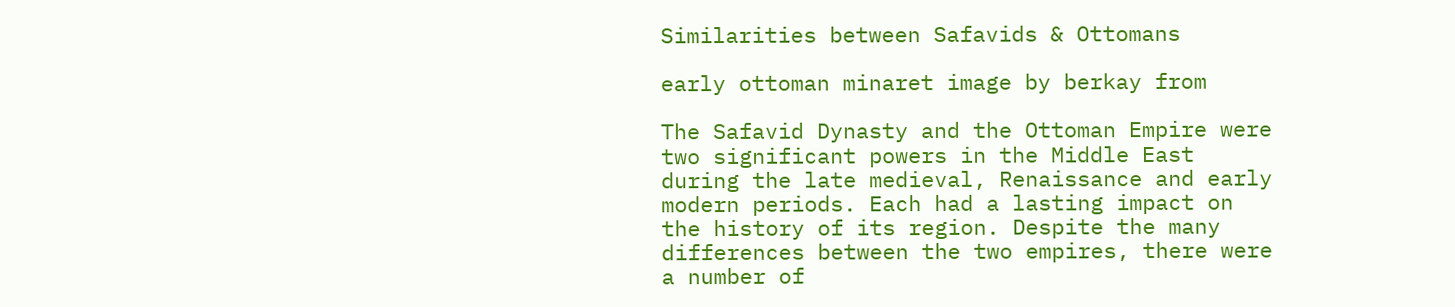Similarities between Safavids & Ottomans

early ottoman minaret image by berkay from

The Safavid Dynasty and the Ottoman Empire were two significant powers in the Middle East during the late medieval, Renaissance and early modern periods. Each had a lasting impact on the history of its region. Despite the many differences between the two empires, there were a number of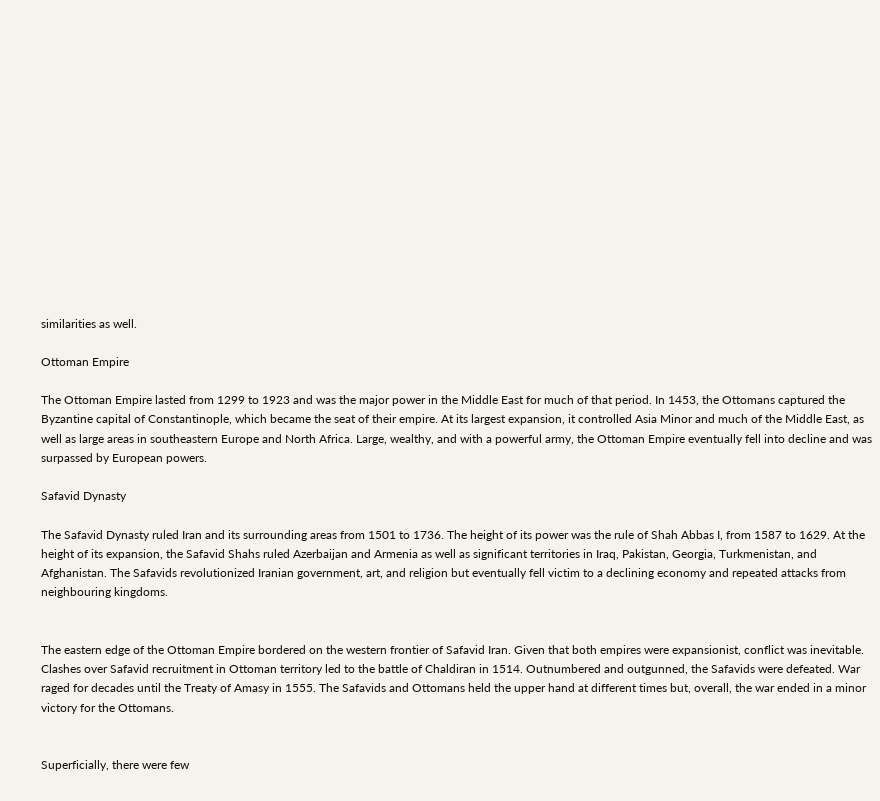similarities as well.

Ottoman Empire

The Ottoman Empire lasted from 1299 to 1923 and was the major power in the Middle East for much of that period. In 1453, the Ottomans captured the Byzantine capital of Constantinople, which became the seat of their empire. At its largest expansion, it controlled Asia Minor and much of the Middle East, as well as large areas in southeastern Europe and North Africa. Large, wealthy, and with a powerful army, the Ottoman Empire eventually fell into decline and was surpassed by European powers.

Safavid Dynasty

The Safavid Dynasty ruled Iran and its surrounding areas from 1501 to 1736. The height of its power was the rule of Shah Abbas I, from 1587 to 1629. At the height of its expansion, the Safavid Shahs ruled Azerbaijan and Armenia as well as significant territories in Iraq, Pakistan, Georgia, Turkmenistan, and Afghanistan. The Safavids revolutionized Iranian government, art, and religion but eventually fell victim to a declining economy and repeated attacks from neighbouring kingdoms.


The eastern edge of the Ottoman Empire bordered on the western frontier of Safavid Iran. Given that both empires were expansionist, conflict was inevitable. Clashes over Safavid recruitment in Ottoman territory led to the battle of Chaldiran in 1514. Outnumbered and outgunned, the Safavids were defeated. War raged for decades until the Treaty of Amasy in 1555. The Safavids and Ottomans held the upper hand at different times but, overall, the war ended in a minor victory for the Ottomans.


Superficially, there were few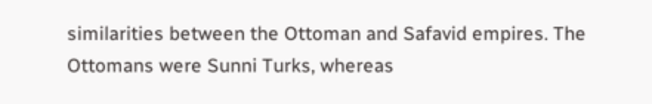similarities between the Ottoman and Safavid empires. The Ottomans were Sunni Turks, whereas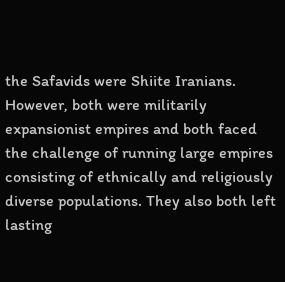the Safavids were Shiite Iranians. However, both were militarily expansionist empires and both faced the challenge of running large empires consisting of ethnically and religiously diverse populations. They also both left lasting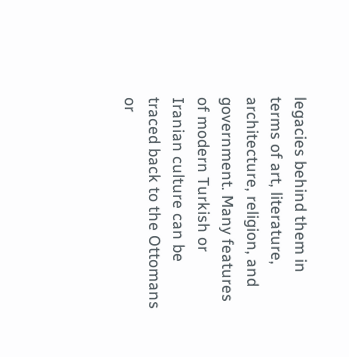legacies behind them in terms of art, literature, architecture, religion, and government. Many features of modern Turkish or Iranian culture can be traced back to the Ottomans or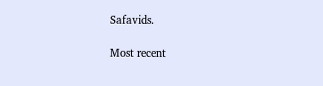Safavids.

Most recent